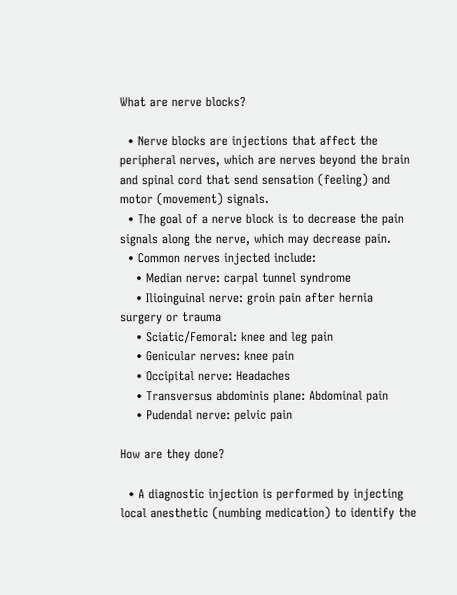What are nerve blocks?

  • Nerve blocks are injections that affect the peripheral nerves, which are nerves beyond the brain and spinal cord that send sensation (feeling) and motor (movement) signals.
  • The goal of a nerve block is to decrease the pain signals along the nerve, which may decrease pain.
  • Common nerves injected include:
    • Median nerve: carpal tunnel syndrome
    • Ilioinguinal nerve: groin pain after hernia surgery or trauma
    • Sciatic/Femoral: knee and leg pain
    • Genicular nerves: knee pain
    • Occipital nerve: Headaches
    • Transversus abdominis plane: Abdominal pain
    • Pudendal nerve: pelvic pain

How are they done?

  • A diagnostic injection is performed by injecting local anesthetic (numbing medication) to identify the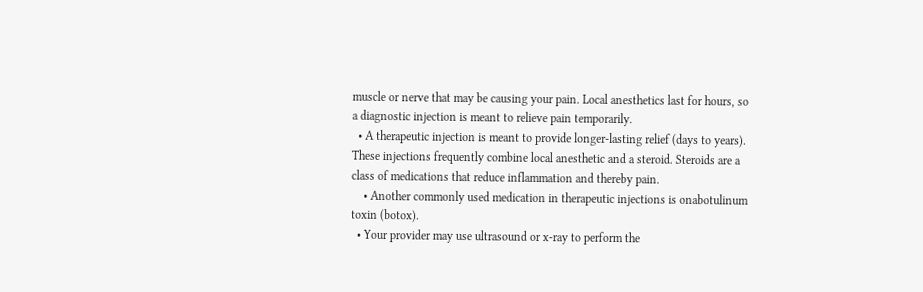muscle or nerve that may be causing your pain. Local anesthetics last for hours, so a diagnostic injection is meant to relieve pain temporarily.
  • A therapeutic injection is meant to provide longer-lasting relief (days to years). These injections frequently combine local anesthetic and a steroid. Steroids are a class of medications that reduce inflammation and thereby pain.
    • Another commonly used medication in therapeutic injections is onabotulinum toxin (botox).
  • Your provider may use ultrasound or x-ray to perform the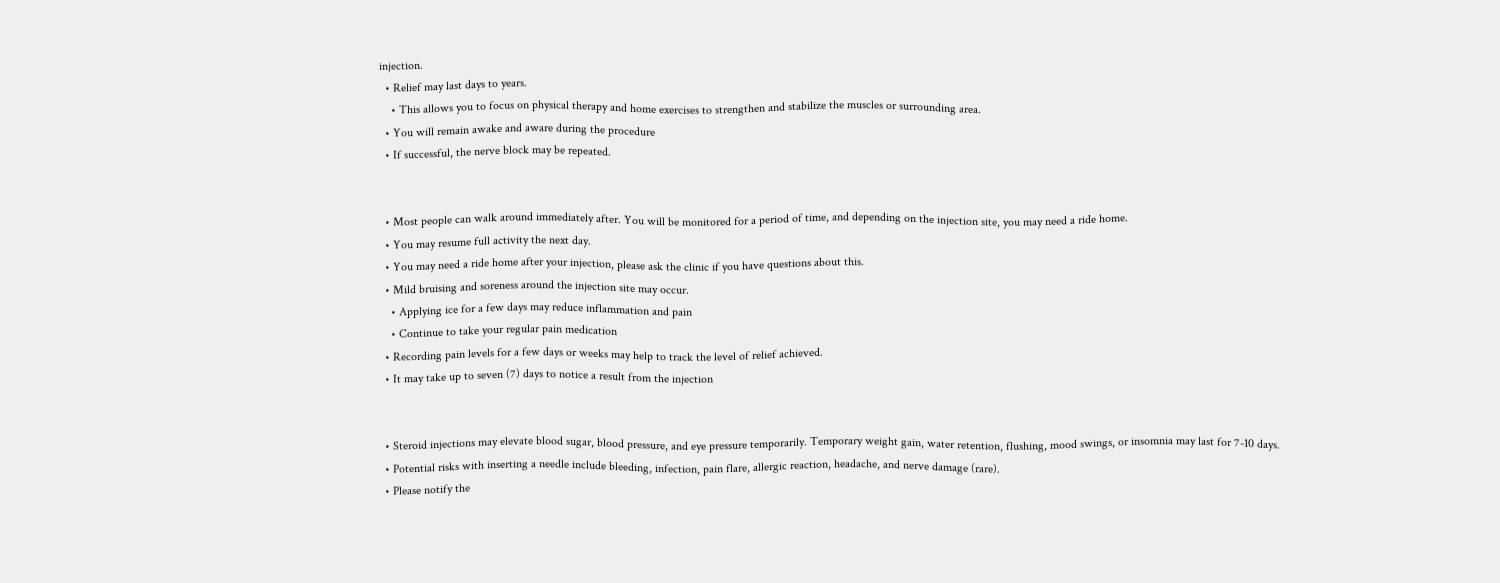injection.
  • Relief may last days to years.
    • This allows you to focus on physical therapy and home exercises to strengthen and stabilize the muscles or surrounding area.
  • You will remain awake and aware during the procedure
  • If successful, the nerve block may be repeated.


  • Most people can walk around immediately after. You will be monitored for a period of time, and depending on the injection site, you may need a ride home.
  • You may resume full activity the next day.
  • You may need a ride home after your injection, please ask the clinic if you have questions about this.
  • Mild bruising and soreness around the injection site may occur.
    • Applying ice for a few days may reduce inflammation and pain
    • Continue to take your regular pain medication
  • Recording pain levels for a few days or weeks may help to track the level of relief achieved.
  • It may take up to seven (7) days to notice a result from the injection


  • Steroid injections may elevate blood sugar, blood pressure, and eye pressure temporarily. Temporary weight gain, water retention, flushing, mood swings, or insomnia may last for 7-10 days.
  • Potential risks with inserting a needle include bleeding, infection, pain flare, allergic reaction, headache, and nerve damage (rare).
  • Please notify the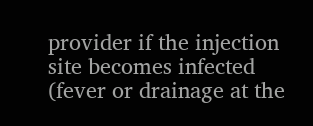provider if the injection site becomes infected (fever or drainage at the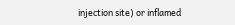injection site) or inflamed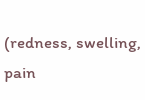(redness, swelling, pain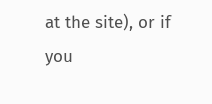at the site), or if you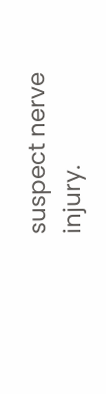suspect nerve injury.